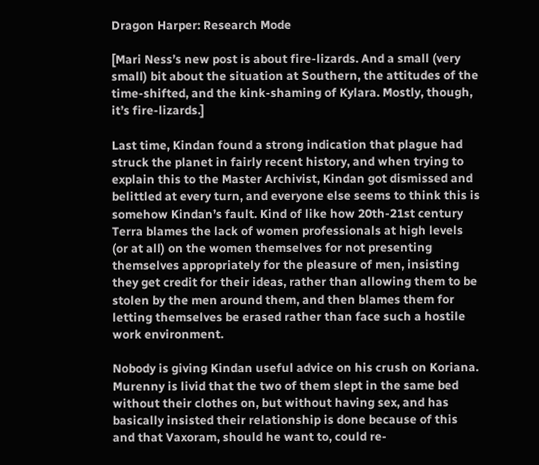Dragon Harper: Research Mode

[Mari Ness’s new post is about fire-lizards. And a small (very small) bit about the situation at Southern, the attitudes of the time-shifted, and the kink-shaming of Kylara. Mostly, though, it’s fire-lizards.]

Last time, Kindan found a strong indication that plague had struck the planet in fairly recent history, and when trying to explain this to the Master Archivist, Kindan got dismissed and belittled at every turn, and everyone else seems to think this is somehow Kindan’s fault. Kind of like how 20th-21st century Terra blames the lack of women professionals at high levels (or at all) on the women themselves for not presenting themselves appropriately for the pleasure of men, insisting they get credit for their ideas, rather than allowing them to be stolen by the men around them, and then blames them for letting themselves be erased rather than face such a hostile work environment.

Nobody is giving Kindan useful advice on his crush on Koriana. Murenny is livid that the two of them slept in the same bed without their clothes on, but without having sex, and has basically insisted their relationship is done because of this and that Vaxoram, should he want to, could re-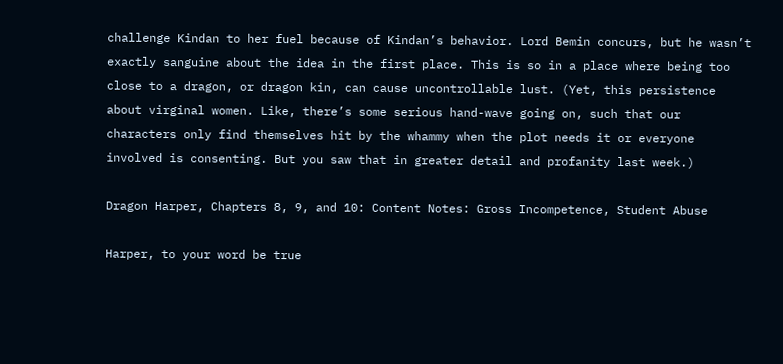challenge Kindan to her fuel because of Kindan’s behavior. Lord Bemin concurs, but he wasn’t exactly sanguine about the idea in the first place. This is so in a place where being too close to a dragon, or dragon kin, can cause uncontrollable lust. (Yet, this persistence about virginal women. Like, there’s some serious hand-wave going on, such that our characters only find themselves hit by the whammy when the plot needs it or everyone involved is consenting. But you saw that in greater detail and profanity last week.)

Dragon Harper, Chapters 8, 9, and 10: Content Notes: Gross Incompetence, Student Abuse

Harper, to your word be true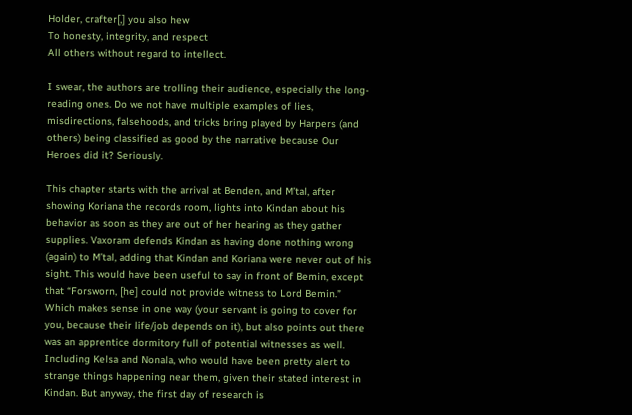Holder, crafter[,] you also hew
To honesty, integrity, and respect
All others without regard to intellect.

I swear, the authors are trolling their audience, especially the long-reading ones. Do we not have multiple examples of lies, misdirections, falsehoods, and tricks bring played by Harpers (and others) being classified as good by the narrative because Our Heroes did it? Seriously.

This chapter starts with the arrival at Benden, and M’tal, after showing Koriana the records room, lights into Kindan about his behavior as soon as they are out of her hearing as they gather supplies. Vaxoram defends Kindan as having done nothing wrong (again) to M’tal, adding that Kindan and Koriana were never out of his sight. This would have been useful to say in front of Bemin, except that “Forsworn, [he] could not provide witness to Lord Bemin.” Which makes sense in one way (your servant is going to cover for you, because their life/job depends on it), but also points out there was an apprentice dormitory full of potential witnesses as well. Including Kelsa and Nonala, who would have been pretty alert to strange things happening near them, given their stated interest in Kindan. But anyway, the first day of research is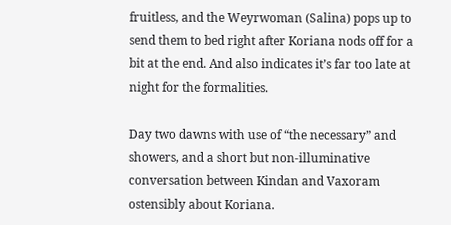fruitless, and the Weyrwoman (Salina) pops up to send them to bed right after Koriana nods off for a bit at the end. And also indicates it’s far too late at night for the formalities.

Day two dawns with use of “the necessary” and showers, and a short but non-illuminative conversation between Kindan and Vaxoram ostensibly about Koriana.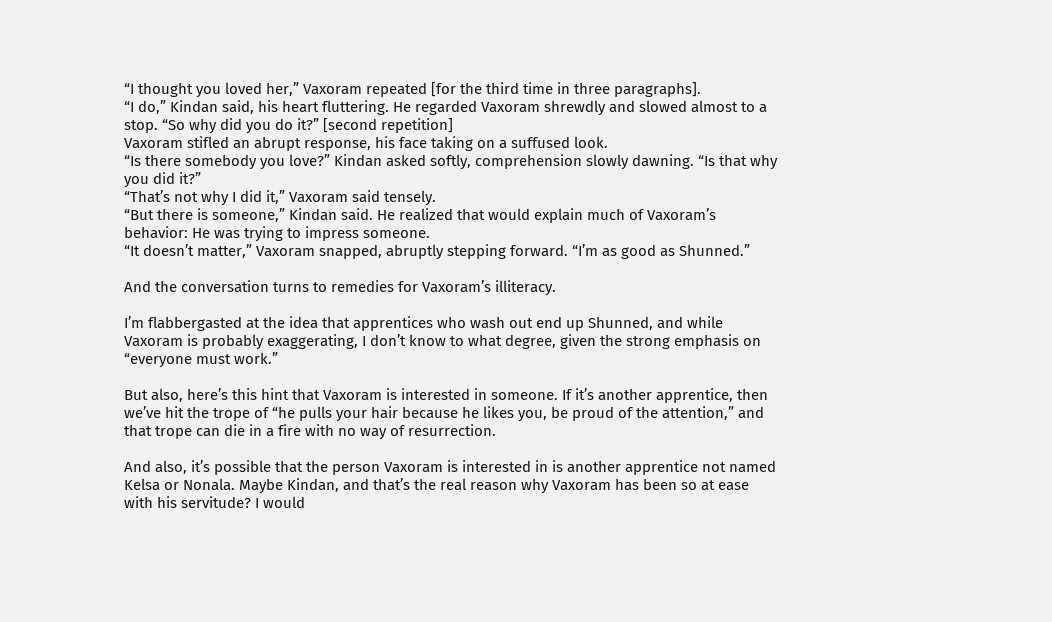“I thought you loved her,” Vaxoram repeated [for the third time in three paragraphs].
“I do,” Kindan said, his heart fluttering. He regarded Vaxoram shrewdly and slowed almost to a stop. “So why did you do it?” [second repetition]
Vaxoram stifled an abrupt response, his face taking on a suffused look.
“Is there somebody you love?” Kindan asked softly, comprehension slowly dawning. “Is that why you did it?”
“That’s not why I did it,” Vaxoram said tensely.
“But there is someone,” Kindan said. He realized that would explain much of Vaxoram’s behavior: He was trying to impress someone.
“It doesn’t matter,” Vaxoram snapped, abruptly stepping forward. “I’m as good as Shunned.”

And the conversation turns to remedies for Vaxoram’s illiteracy.

I’m flabbergasted at the idea that apprentices who wash out end up Shunned, and while Vaxoram is probably exaggerating, I don’t know to what degree, given the strong emphasis on “everyone must work.”

But also, here’s this hint that Vaxoram is interested in someone. If it’s another apprentice, then we’ve hit the trope of “he pulls your hair because he likes you, be proud of the attention,” and that trope can die in a fire with no way of resurrection.

And also, it’s possible that the person Vaxoram is interested in is another apprentice not named Kelsa or Nonala. Maybe Kindan, and that’s the real reason why Vaxoram has been so at ease with his servitude? I would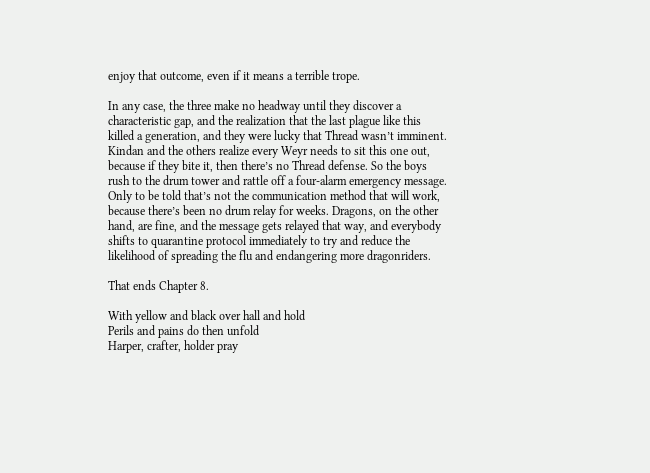enjoy that outcome, even if it means a terrible trope.

In any case, the three make no headway until they discover a characteristic gap, and the realization that the last plague like this killed a generation, and they were lucky that Thread wasn’t imminent. Kindan and the others realize every Weyr needs to sit this one out, because if they bite it, then there’s no Thread defense. So the boys rush to the drum tower and rattle off a four-alarm emergency message. Only to be told that’s not the communication method that will work, because there’s been no drum relay for weeks. Dragons, on the other hand, are fine, and the message gets relayed that way, and everybody shifts to quarantine protocol immediately to try and reduce the likelihood of spreading the flu and endangering more dragonriders.

That ends Chapter 8.

With yellow and black over hall and hold
Perils and pains do then unfold
Harper, crafter, holder pray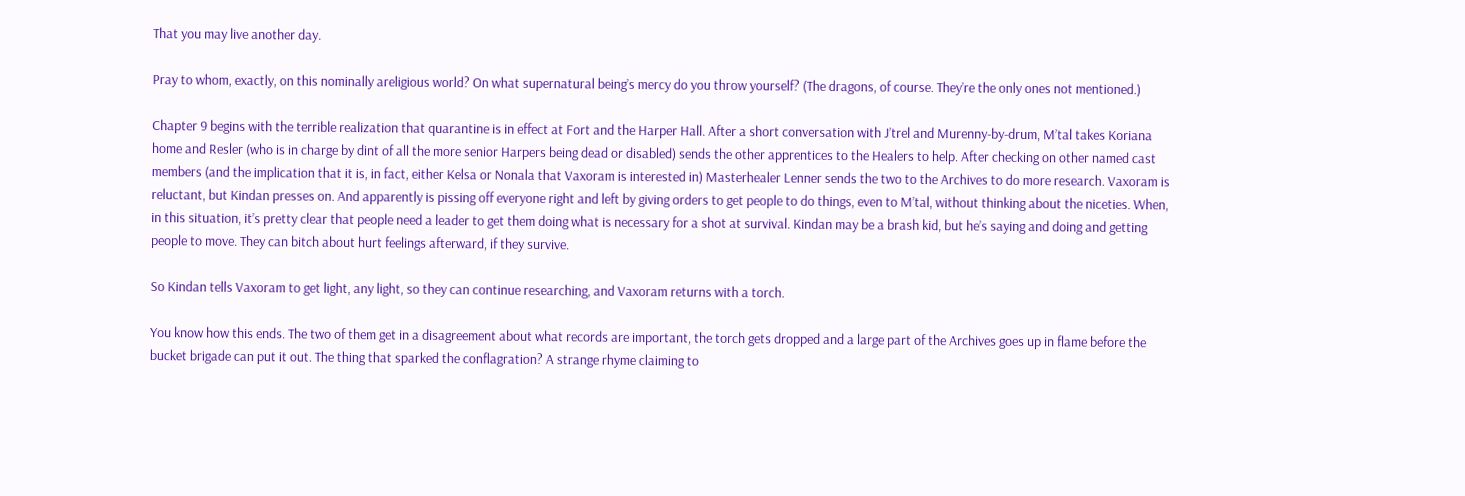That you may live another day.

Pray to whom, exactly, on this nominally areligious world? On what supernatural being’s mercy do you throw yourself? (The dragons, of course. They’re the only ones not mentioned.)

Chapter 9 begins with the terrible realization that quarantine is in effect at Fort and the Harper Hall. After a short conversation with J’trel and Murenny-by-drum, M’tal takes Koriana home and Resler (who is in charge by dint of all the more senior Harpers being dead or disabled) sends the other apprentices to the Healers to help. After checking on other named cast members (and the implication that it is, in fact, either Kelsa or Nonala that Vaxoram is interested in) Masterhealer Lenner sends the two to the Archives to do more research. Vaxoram is reluctant, but Kindan presses on. And apparently is pissing off everyone right and left by giving orders to get people to do things, even to M’tal, without thinking about the niceties. When, in this situation, it’s pretty clear that people need a leader to get them doing what is necessary for a shot at survival. Kindan may be a brash kid, but he’s saying and doing and getting people to move. They can bitch about hurt feelings afterward, if they survive.

So Kindan tells Vaxoram to get light, any light, so they can continue researching, and Vaxoram returns with a torch.

You know how this ends. The two of them get in a disagreement about what records are important, the torch gets dropped and a large part of the Archives goes up in flame before the bucket brigade can put it out. The thing that sparked the conflagration? A strange rhyme claiming to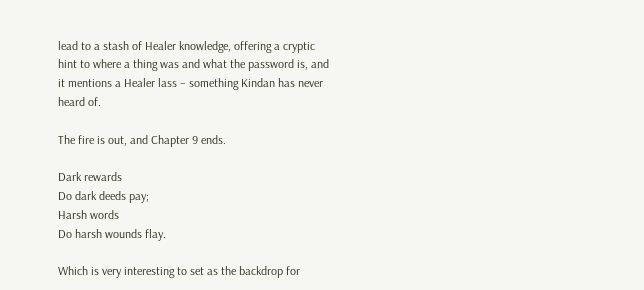lead to a stash of Healer knowledge, offering a cryptic hint to where a thing was and what the password is, and it mentions a Healer lass – something Kindan has never heard of.

The fire is out, and Chapter 9 ends.

Dark rewards
Do dark deeds pay;
Harsh words
Do harsh wounds flay.

Which is very interesting to set as the backdrop for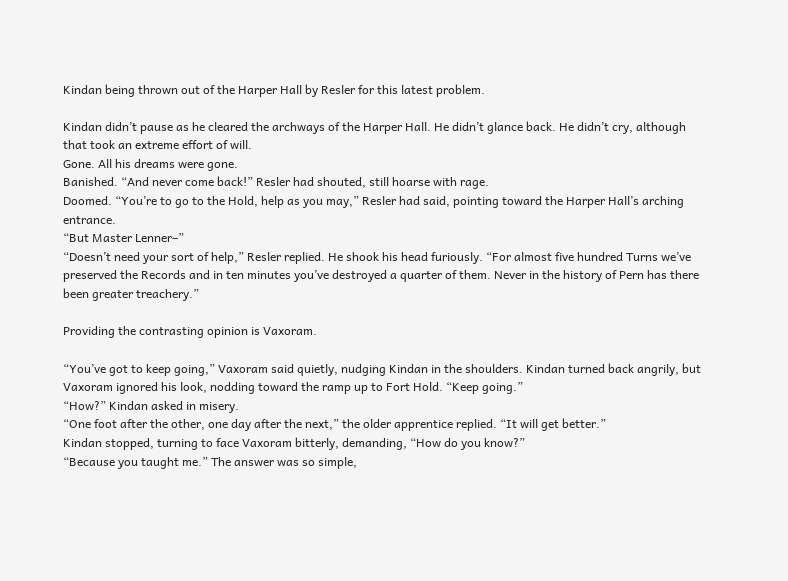Kindan being thrown out of the Harper Hall by Resler for this latest problem.

Kindan didn’t pause as he cleared the archways of the Harper Hall. He didn’t glance back. He didn’t cry, although that took an extreme effort of will.
Gone. All his dreams were gone.
Banished. “And never come back!” Resler had shouted, still hoarse with rage.
Doomed. “You’re to go to the Hold, help as you may,” Resler had said, pointing toward the Harper Hall’s arching entrance.
“But Master Lenner–”
“Doesn’t need your sort of help,” Resler replied. He shook his head furiously. “For almost five hundred Turns we’ve preserved the Records and in ten minutes you’ve destroyed a quarter of them. Never in the history of Pern has there been greater treachery.”

Providing the contrasting opinion is Vaxoram.

“You’ve got to keep going,” Vaxoram said quietly, nudging Kindan in the shoulders. Kindan turned back angrily, but Vaxoram ignored his look, nodding toward the ramp up to Fort Hold. “Keep going.”
“How?” Kindan asked in misery.
“One foot after the other, one day after the next,” the older apprentice replied. “It will get better.”
Kindan stopped, turning to face Vaxoram bitterly, demanding, “How do you know?”
“Because you taught me.” The answer was so simple,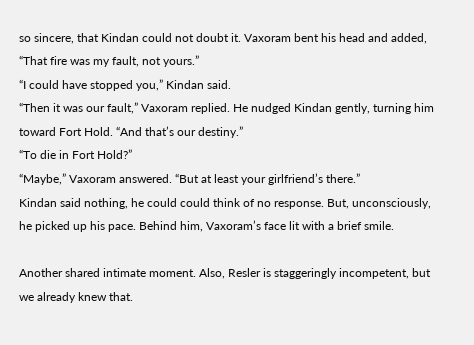so sincere, that Kindan could not doubt it. Vaxoram bent his head and added, “That fire was my fault, not yours.”
“I could have stopped you,” Kindan said.
“Then it was our fault,” Vaxoram replied. He nudged Kindan gently, turning him toward Fort Hold. “And that’s our destiny.”
“To die in Fort Hold?”
“Maybe,” Vaxoram answered. “But at least your girlfriend’s there.”
Kindan said nothing, he could could think of no response. But, unconsciously, he picked up his pace. Behind him, Vaxoram’s face lit with a brief smile.

Another shared intimate moment. Also, Resler is staggeringly incompetent, but we already knew that.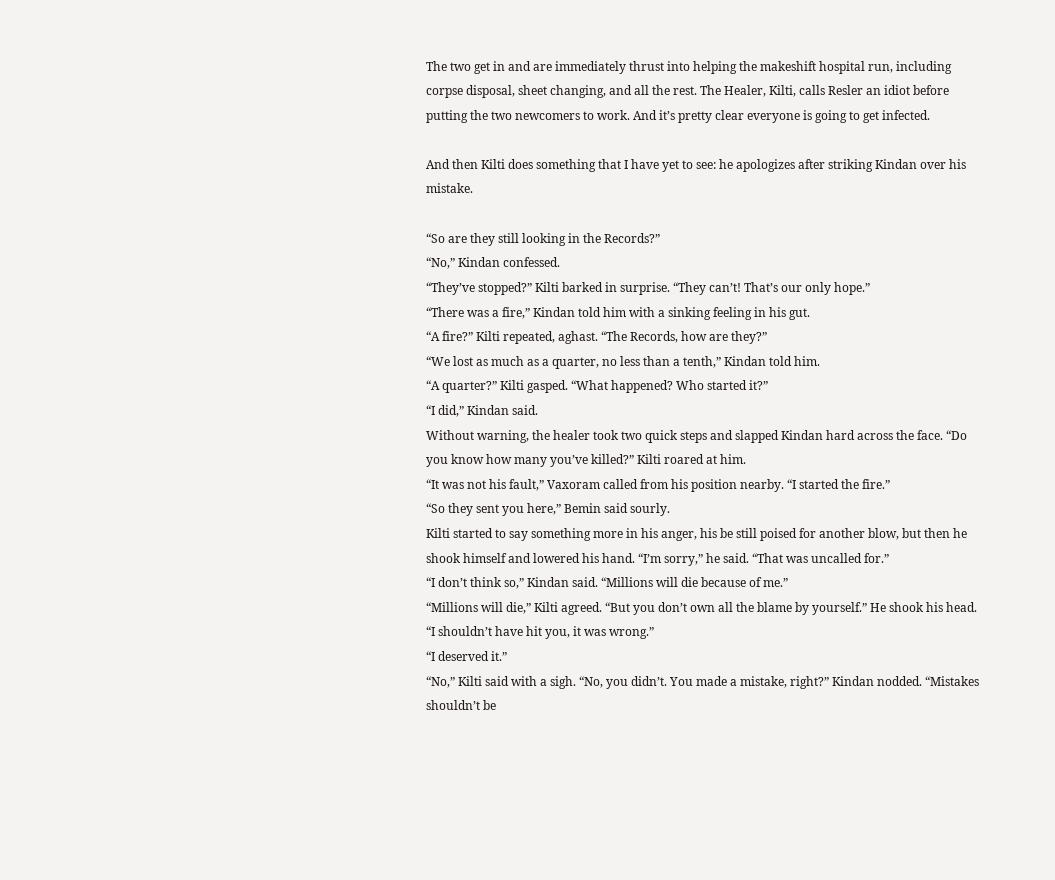The two get in and are immediately thrust into helping the makeshift hospital run, including corpse disposal, sheet changing, and all the rest. The Healer, Kilti, calls Resler an idiot before putting the two newcomers to work. And it’s pretty clear everyone is going to get infected.

And then Kilti does something that I have yet to see: he apologizes after striking Kindan over his mistake.

“So are they still looking in the Records?”
“No,” Kindan confessed.
“They’ve stopped?” Kilti barked in surprise. “They can’t! That’s our only hope.”
“There was a fire,” Kindan told him with a sinking feeling in his gut.
“A fire?” Kilti repeated, aghast. “The Records, how are they?”
“We lost as much as a quarter, no less than a tenth,” Kindan told him.
“A quarter?” Kilti gasped. “What happened? Who started it?”
“I did,” Kindan said.
Without warning, the healer took two quick steps and slapped Kindan hard across the face. “Do you know how many you’ve killed?” Kilti roared at him.
“It was not his fault,” Vaxoram called from his position nearby. “I started the fire.”
“So they sent you here,” Bemin said sourly.
Kilti started to say something more in his anger, his be still poised for another blow, but then he shook himself and lowered his hand. “I’m sorry,” he said. “That was uncalled for.”
“I don’t think so,” Kindan said. “Millions will die because of me.”
“Millions will die,” Kilti agreed. “But you don’t own all the blame by yourself.” He shook his head. “I shouldn’t have hit you, it was wrong.”
“I deserved it.”
“No,” Kilti said with a sigh. “No, you didn’t. You made a mistake, right?” Kindan nodded. “Mistakes shouldn’t be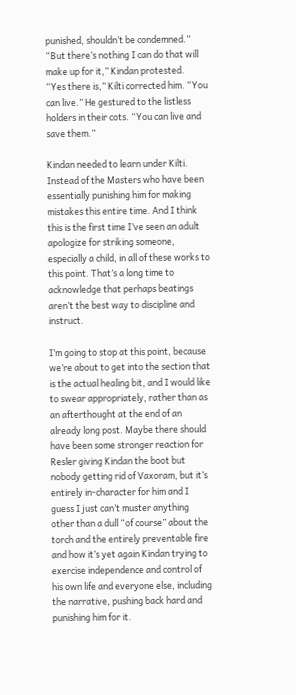punished, shouldn’t be condemned.”
“But there’s nothing I can do that will make up for it,” Kindan protested.
“Yes there is,” Kilti corrected him. “You can live.” He gestured to the listless holders in their cots. “You can live and save them.”

Kindan needed to learn under Kilti. Instead of the Masters who have been essentially punishing him for making mistakes this entire time. And I think this is the first time I’ve seen an adult apologize for striking someone, especially a child, in all of these works to this point. That’s a long time to acknowledge that perhaps beatings aren’t the best way to discipline and instruct.

I’m going to stop at this point, because we’re about to get into the section that is the actual healing bit, and I would like to swear appropriately, rather than as an afterthought at the end of an already long post. Maybe there should have been some stronger reaction for Resler giving Kindan the boot but nobody getting rid of Vaxoram, but it’s entirely in-character for him and I guess I just can’t muster anything other than a dull “of course” about the torch and the entirely preventable fire and how it’s yet again Kindan trying to exercise independence and control of his own life and everyone else, including the narrative, pushing back hard and punishing him for it.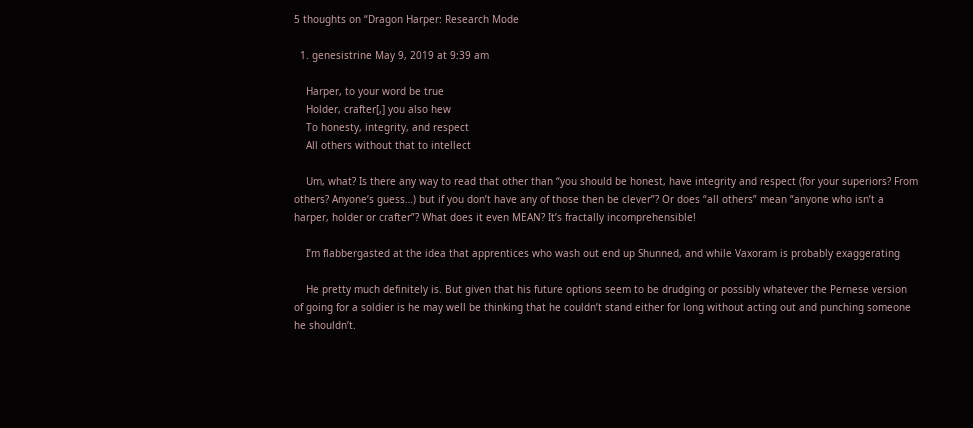5 thoughts on “Dragon Harper: Research Mode

  1. genesistrine May 9, 2019 at 9:39 am

    Harper, to your word be true
    Holder, crafter[,] you also hew
    To honesty, integrity, and respect
    All others without that to intellect

    Um, what? Is there any way to read that other than “you should be honest, have integrity and respect (for your superiors? From others? Anyone’s guess…) but if you don’t have any of those then be clever”? Or does “all others” mean “anyone who isn’t a harper, holder or crafter”? What does it even MEAN? It’s fractally incomprehensible!

    I’m flabbergasted at the idea that apprentices who wash out end up Shunned, and while Vaxoram is probably exaggerating

    He pretty much definitely is. But given that his future options seem to be drudging or possibly whatever the Pernese version of going for a soldier is he may well be thinking that he couldn’t stand either for long without acting out and punching someone he shouldn’t.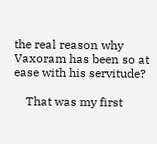the real reason why Vaxoram has been so at ease with his servitude?

    That was my first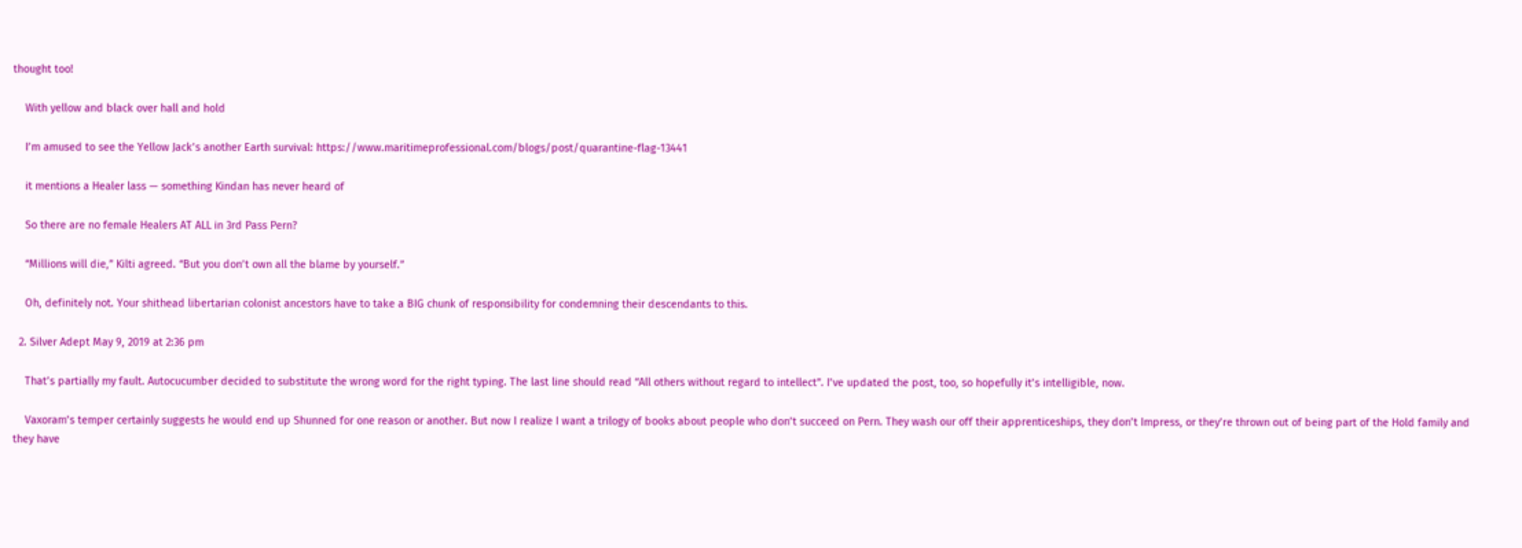thought too!

    With yellow and black over hall and hold

    I’m amused to see the Yellow Jack’s another Earth survival: https://www.maritimeprofessional.com/blogs/post/quarantine-flag-13441

    it mentions a Healer lass — something Kindan has never heard of

    So there are no female Healers AT ALL in 3rd Pass Pern?

    “Millions will die,” Kilti agreed. “But you don’t own all the blame by yourself.”

    Oh, definitely not. Your shithead libertarian colonist ancestors have to take a BIG chunk of responsibility for condemning their descendants to this.

  2. Silver Adept May 9, 2019 at 2:36 pm

    That’s partially my fault. Autocucumber decided to substitute the wrong word for the right typing. The last line should read “All others without regard to intellect”. I’ve updated the post, too, so hopefully it’s intelligible, now.

    Vaxoram’s temper certainly suggests he would end up Shunned for one reason or another. But now I realize I want a trilogy of books about people who don’t succeed on Pern. They wash our off their apprenticeships, they don’t Impress, or they’re thrown out of being part of the Hold family and they have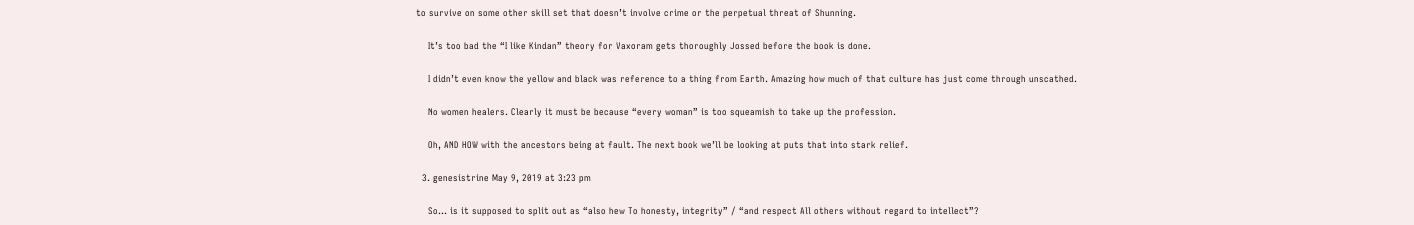to survive on some other skill set that doesn’t involve crime or the perpetual threat of Shunning.

    It’s too bad the “I like Kindan” theory for Vaxoram gets thoroughly Jossed before the book is done.

    I didn’t even know the yellow and black was reference to a thing from Earth. Amazing how much of that culture has just come through unscathed.

    No women healers. Clearly it must be because “every woman” is too squeamish to take up the profession.

    Oh, AND HOW with the ancestors being at fault. The next book we’ll be looking at puts that into stark relief.

  3. genesistrine May 9, 2019 at 3:23 pm

    So… is it supposed to split out as “also hew To honesty, integrity” / “and respect All others without regard to intellect”?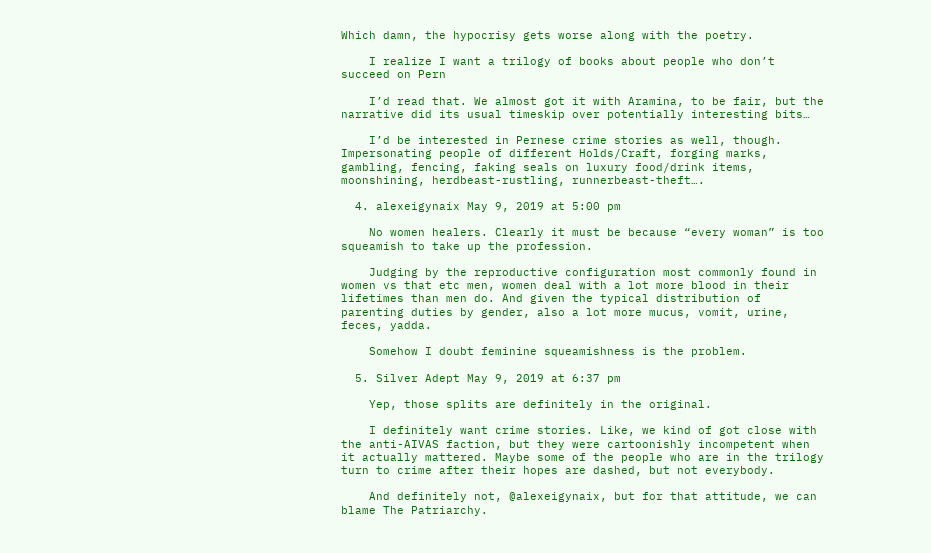Which damn, the hypocrisy gets worse along with the poetry.

    I realize I want a trilogy of books about people who don’t succeed on Pern

    I’d read that. We almost got it with Aramina, to be fair, but the narrative did its usual timeskip over potentially interesting bits…

    I’d be interested in Pernese crime stories as well, though. Impersonating people of different Holds/Craft, forging marks, gambling, fencing, faking seals on luxury food/drink items, moonshining, herdbeast-rustling, runnerbeast-theft….

  4. alexeigynaix May 9, 2019 at 5:00 pm

    No women healers. Clearly it must be because “every woman” is too squeamish to take up the profession.

    Judging by the reproductive configuration most commonly found in women vs that etc men, women deal with a lot more blood in their lifetimes than men do. And given the typical distribution of parenting duties by gender, also a lot more mucus, vomit, urine, feces, yadda.

    Somehow I doubt feminine squeamishness is the problem.

  5. Silver Adept May 9, 2019 at 6:37 pm

    Yep, those splits are definitely in the original.

    I definitely want crime stories. Like, we kind of got close with the anti-AIVAS faction, but they were cartoonishly incompetent when it actually mattered. Maybe some of the people who are in the trilogy turn to crime after their hopes are dashed, but not everybody.

    And definitely not, @alexeigynaix, but for that attitude, we can blame The Patriarchy.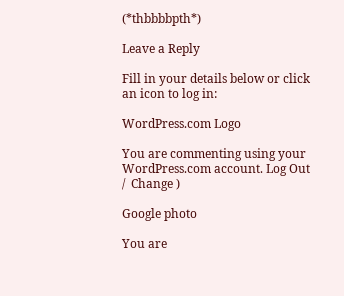(*thbbbbpth*)

Leave a Reply

Fill in your details below or click an icon to log in:

WordPress.com Logo

You are commenting using your WordPress.com account. Log Out /  Change )

Google photo

You are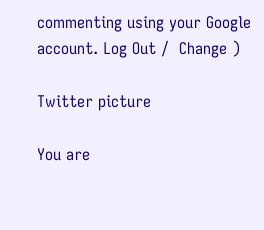commenting using your Google account. Log Out /  Change )

Twitter picture

You are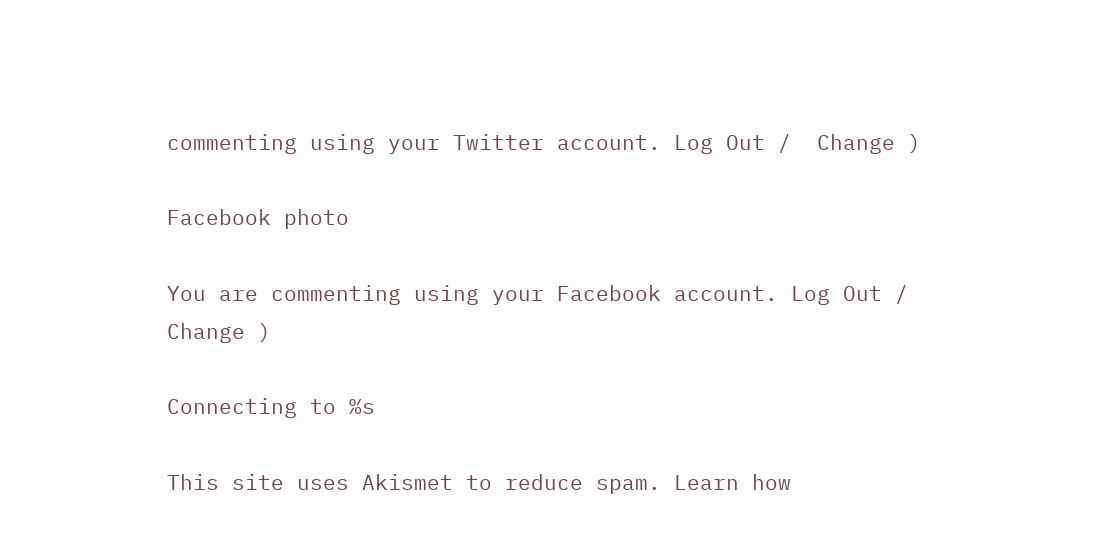commenting using your Twitter account. Log Out /  Change )

Facebook photo

You are commenting using your Facebook account. Log Out /  Change )

Connecting to %s

This site uses Akismet to reduce spam. Learn how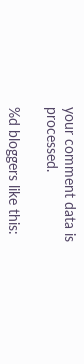your comment data is processed.

%d bloggers like this: